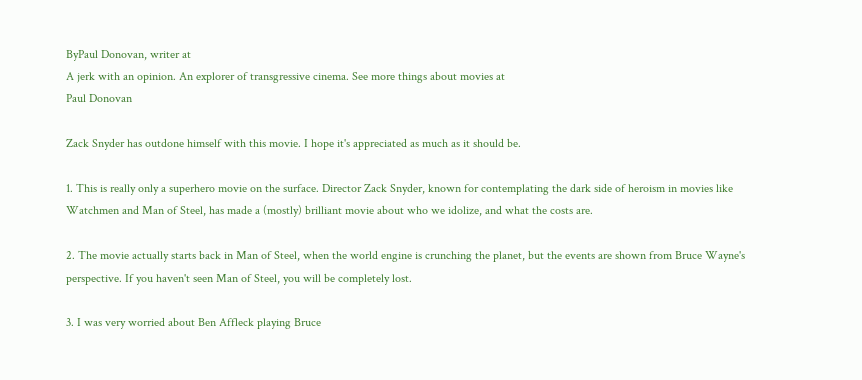ByPaul Donovan, writer at
A jerk with an opinion. An explorer of transgressive cinema. See more things about movies at
Paul Donovan

Zack Snyder has outdone himself with this movie. I hope it's appreciated as much as it should be.

1. This is really only a superhero movie on the surface. Director Zack Snyder, known for contemplating the dark side of heroism in movies like Watchmen and Man of Steel, has made a (mostly) brilliant movie about who we idolize, and what the costs are.

2. The movie actually starts back in Man of Steel, when the world engine is crunching the planet, but the events are shown from Bruce Wayne's perspective. If you haven't seen Man of Steel, you will be completely lost.

3. I was very worried about Ben Affleck playing Bruce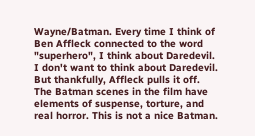Wayne/Batman. Every time I think of Ben Affleck connected to the word "superhero", I think about Daredevil. I don't want to think about Daredevil. But thankfully, Affleck pulls it off. The Batman scenes in the film have elements of suspense, torture, and real horror. This is not a nice Batman.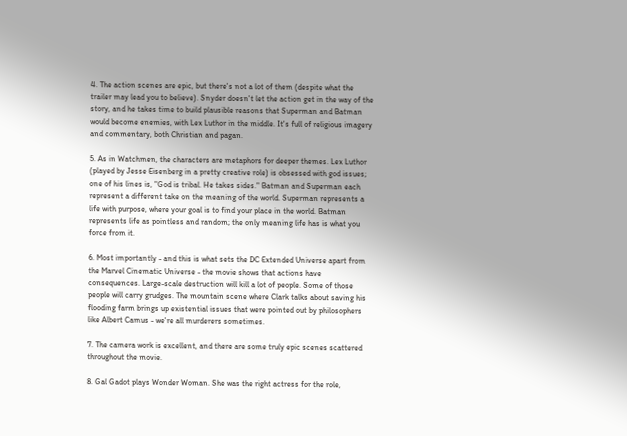4. The action scenes are epic, but there's not a lot of them (despite what the trailer may lead you to believe). Snyder doesn't let the action get in the way of the story, and he takes time to build plausible reasons that Superman and Batman would become enemies, with Lex Luthor in the middle. It's full of religious imagery and commentary, both Christian and pagan.

5. As in Watchmen, the characters are metaphors for deeper themes. Lex Luthor (played by Jesse Eisenberg in a pretty creative role) is obsessed with god issues; one of his lines is, "God is tribal. He takes sides." Batman and Superman each represent a different take on the meaning of the world. Superman represents a life with purpose, where your goal is to find your place in the world. Batman represents life as pointless and random; the only meaning life has is what you force from it.

6. Most importantly - and this is what sets the DC Extended Universe apart from the Marvel Cinematic Universe - the movie shows that actions have consequences. Large-scale destruction will kill a lot of people. Some of those people will carry grudges. The mountain scene where Clark talks about saving his flooding farm brings up existential issues that were pointed out by philosophers like Albert Camus - we're all murderers sometimes.

7. The camera work is excellent, and there are some truly epic scenes scattered throughout the movie.

8. Gal Gadot plays Wonder Woman. She was the right actress for the role,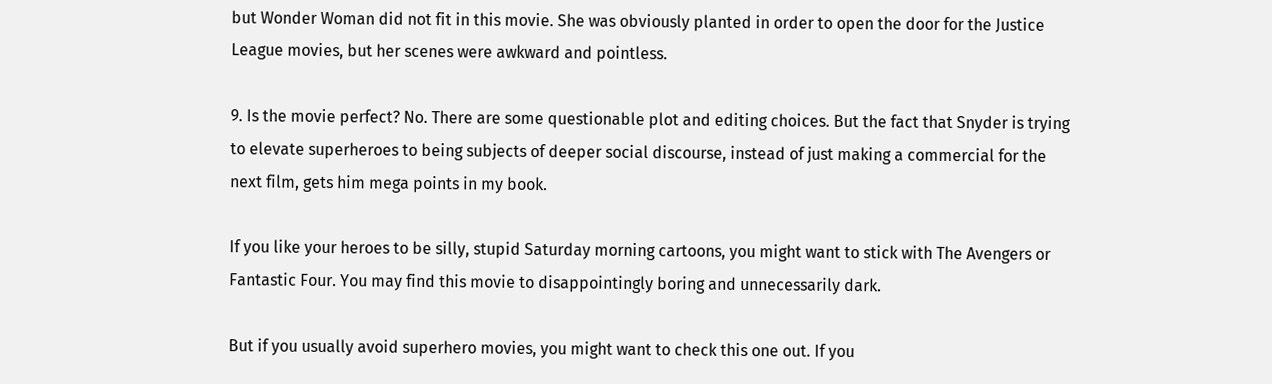but Wonder Woman did not fit in this movie. She was obviously planted in order to open the door for the Justice League movies, but her scenes were awkward and pointless.

9. Is the movie perfect? No. There are some questionable plot and editing choices. But the fact that Snyder is trying to elevate superheroes to being subjects of deeper social discourse, instead of just making a commercial for the next film, gets him mega points in my book.

If you like your heroes to be silly, stupid Saturday morning cartoons, you might want to stick with The Avengers or Fantastic Four. You may find this movie to disappointingly boring and unnecessarily dark.

But if you usually avoid superhero movies, you might want to check this one out. If you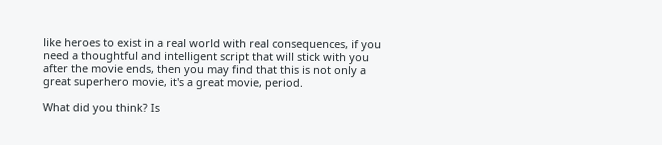like heroes to exist in a real world with real consequences, if you need a thoughtful and intelligent script that will stick with you after the movie ends, then you may find that this is not only a great superhero movie, it's a great movie, period.

What did you think? Is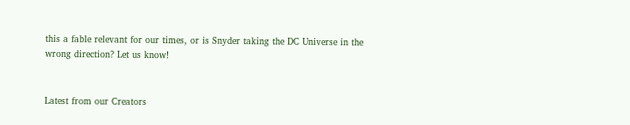this a fable relevant for our times, or is Snyder taking the DC Universe in the wrong direction? Let us know!


Latest from our Creators